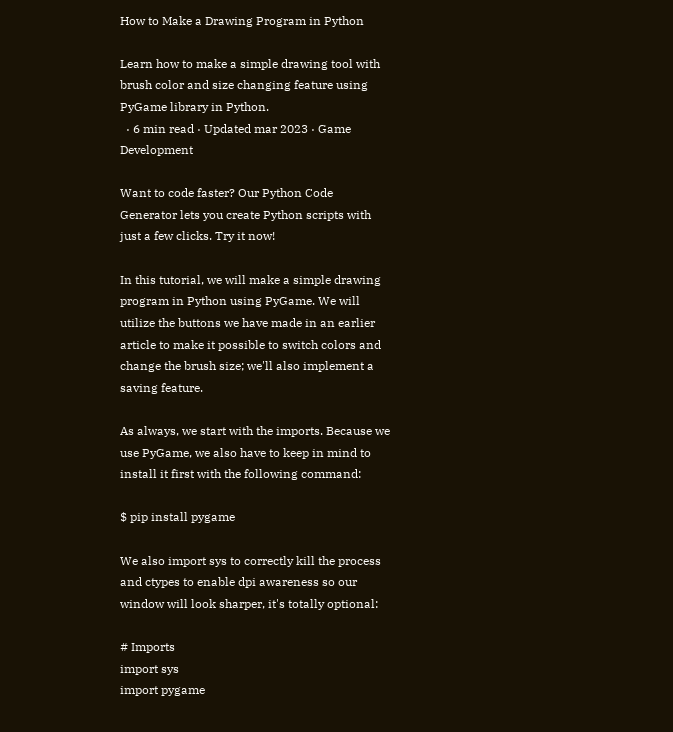How to Make a Drawing Program in Python

Learn how to make a simple drawing tool with brush color and size changing feature using PyGame library in Python.
  · 6 min read · Updated mar 2023 · Game Development

Want to code faster? Our Python Code Generator lets you create Python scripts with just a few clicks. Try it now!

In this tutorial, we will make a simple drawing program in Python using PyGame. We will utilize the buttons we have made in an earlier article to make it possible to switch colors and change the brush size; we'll also implement a saving feature.

As always, we start with the imports. Because we use PyGame, we also have to keep in mind to install it first with the following command:

$ pip install pygame

We also import sys to correctly kill the process and ctypes to enable dpi awareness so our window will look sharper, it's totally optional:

# Imports
import sys
import pygame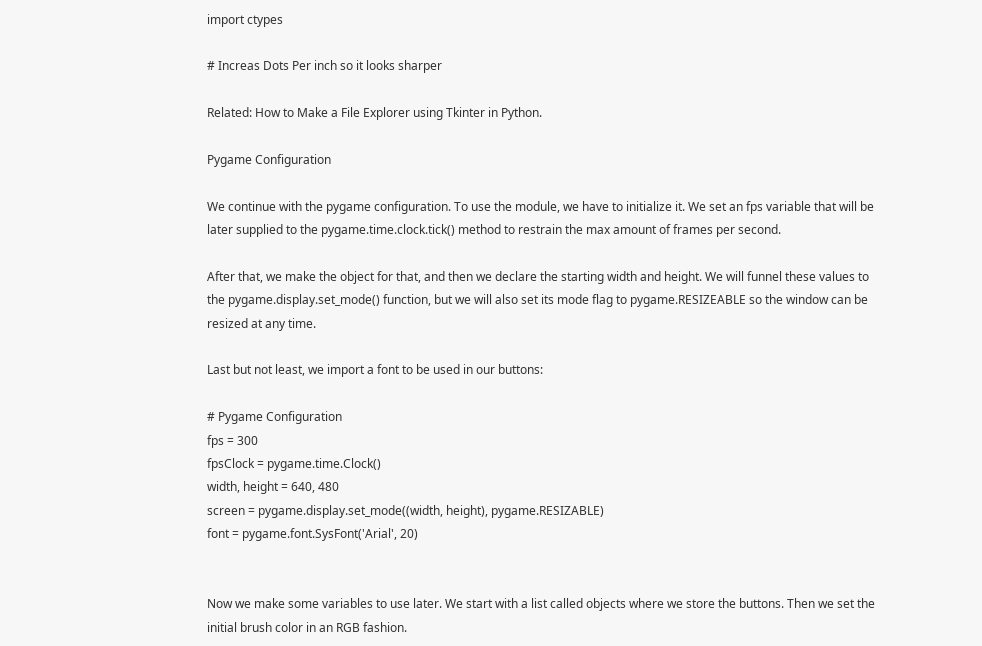import ctypes

# Increas Dots Per inch so it looks sharper

Related: How to Make a File Explorer using Tkinter in Python.

Pygame Configuration

We continue with the pygame configuration. To use the module, we have to initialize it. We set an fps variable that will be later supplied to the pygame.time.clock.tick() method to restrain the max amount of frames per second.

After that, we make the object for that, and then we declare the starting width and height. We will funnel these values to the pygame.display.set_mode() function, but we will also set its mode flag to pygame.RESIZEABLE so the window can be resized at any time.

Last but not least, we import a font to be used in our buttons:

# Pygame Configuration
fps = 300
fpsClock = pygame.time.Clock()
width, height = 640, 480
screen = pygame.display.set_mode((width, height), pygame.RESIZABLE)
font = pygame.font.SysFont('Arial', 20)


Now we make some variables to use later. We start with a list called objects where we store the buttons. Then we set the initial brush color in an RGB fashion.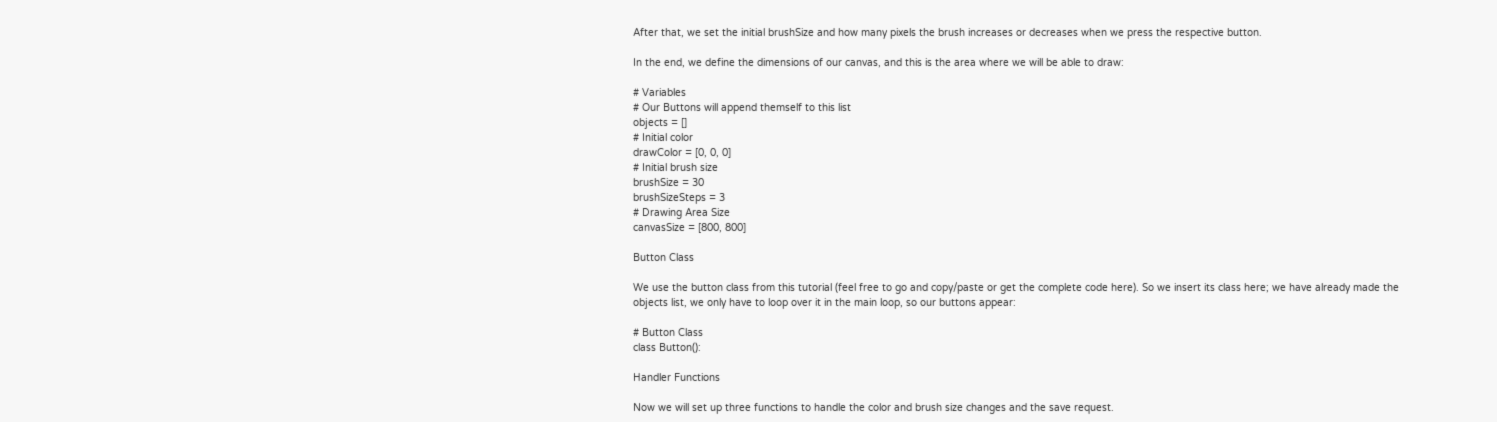After that, we set the initial brushSize and how many pixels the brush increases or decreases when we press the respective button.

In the end, we define the dimensions of our canvas, and this is the area where we will be able to draw:

# Variables
# Our Buttons will append themself to this list
objects = []
# Initial color
drawColor = [0, 0, 0]
# Initial brush size
brushSize = 30
brushSizeSteps = 3
# Drawing Area Size
canvasSize = [800, 800]

Button Class

We use the button class from this tutorial (feel free to go and copy/paste or get the complete code here). So we insert its class here; we have already made the objects list, we only have to loop over it in the main loop, so our buttons appear:

# Button Class
class Button():

Handler Functions

Now we will set up three functions to handle the color and brush size changes and the save request.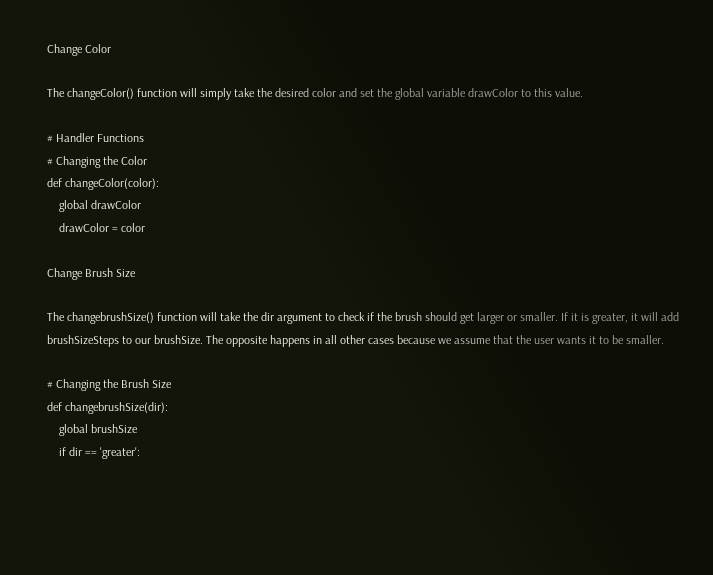Change Color

The changeColor() function will simply take the desired color and set the global variable drawColor to this value.

# Handler Functions
# Changing the Color
def changeColor(color):
    global drawColor
    drawColor = color

Change Brush Size

The changebrushSize() function will take the dir argument to check if the brush should get larger or smaller. If it is greater, it will add brushSizeSteps to our brushSize. The opposite happens in all other cases because we assume that the user wants it to be smaller.

# Changing the Brush Size
def changebrushSize(dir):
    global brushSize
    if dir == 'greater':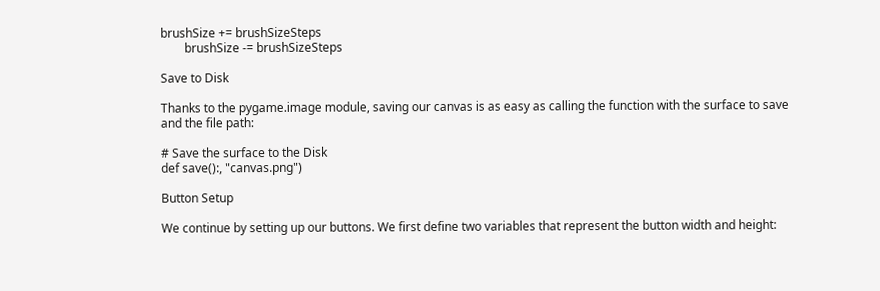brushSize += brushSizeSteps
        brushSize -= brushSizeSteps

Save to Disk

Thanks to the pygame.image module, saving our canvas is as easy as calling the function with the surface to save and the file path:

# Save the surface to the Disk
def save():, "canvas.png")

Button Setup

We continue by setting up our buttons. We first define two variables that represent the button width and height: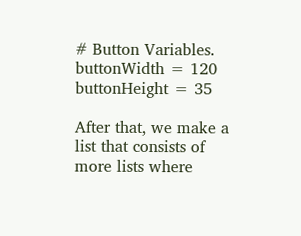# Button Variables.
buttonWidth = 120
buttonHeight = 35

After that, we make a list that consists of more lists where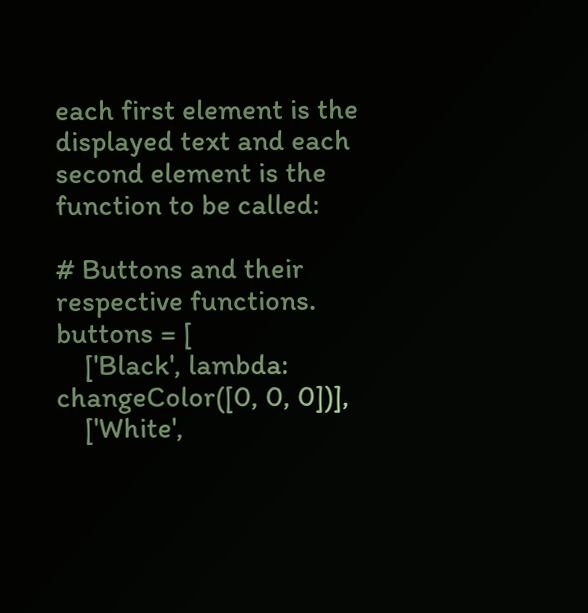each first element is the displayed text and each second element is the function to be called:

# Buttons and their respective functions.
buttons = [
    ['Black', lambda: changeColor([0, 0, 0])],
    ['White',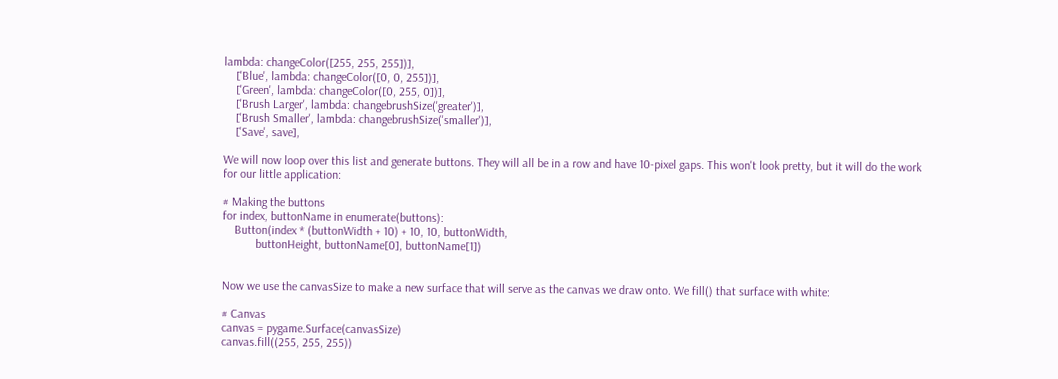lambda: changeColor([255, 255, 255])],
    ['Blue', lambda: changeColor([0, 0, 255])],
    ['Green', lambda: changeColor([0, 255, 0])],
    ['Brush Larger', lambda: changebrushSize('greater')],
    ['Brush Smaller', lambda: changebrushSize('smaller')],
    ['Save', save],

We will now loop over this list and generate buttons. They will all be in a row and have 10-pixel gaps. This won't look pretty, but it will do the work for our little application:

# Making the buttons
for index, buttonName in enumerate(buttons):
    Button(index * (buttonWidth + 10) + 10, 10, buttonWidth,
           buttonHeight, buttonName[0], buttonName[1])


Now we use the canvasSize to make a new surface that will serve as the canvas we draw onto. We fill() that surface with white:

# Canvas
canvas = pygame.Surface(canvasSize)
canvas.fill((255, 255, 255))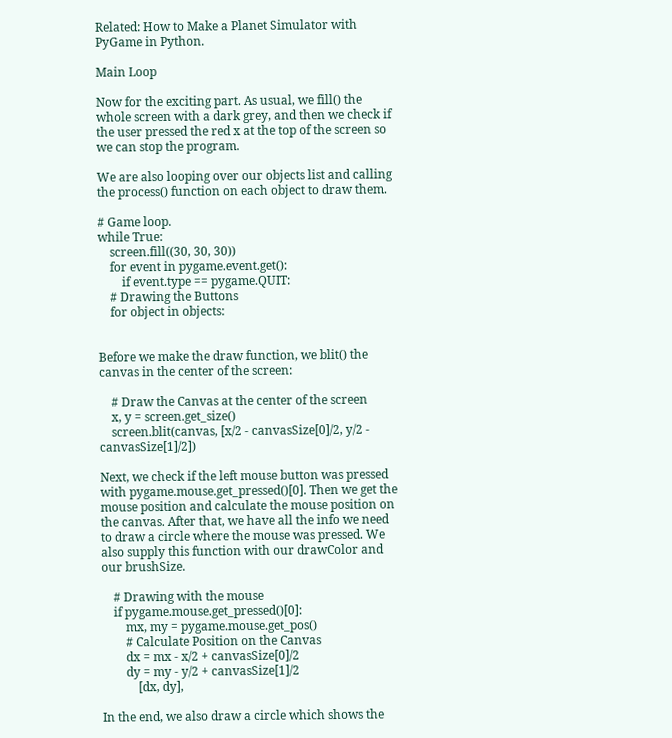Related: How to Make a Planet Simulator with PyGame in Python.

Main Loop

Now for the exciting part. As usual, we fill() the whole screen with a dark grey, and then we check if the user pressed the red x at the top of the screen so we can stop the program.

We are also looping over our objects list and calling the process() function on each object to draw them.

# Game loop.
while True:
    screen.fill((30, 30, 30))
    for event in pygame.event.get():
        if event.type == pygame.QUIT:
    # Drawing the Buttons
    for object in objects:


Before we make the draw function, we blit() the canvas in the center of the screen:

    # Draw the Canvas at the center of the screen
    x, y = screen.get_size()
    screen.blit(canvas, [x/2 - canvasSize[0]/2, y/2 - canvasSize[1]/2])

Next, we check if the left mouse button was pressed with pygame.mouse.get_pressed()[0]. Then we get the mouse position and calculate the mouse position on the canvas. After that, we have all the info we need to draw a circle where the mouse was pressed. We also supply this function with our drawColor and our brushSize.

    # Drawing with the mouse
    if pygame.mouse.get_pressed()[0]:
        mx, my = pygame.mouse.get_pos()
        # Calculate Position on the Canvas
        dx = mx - x/2 + canvasSize[0]/2
        dy = my - y/2 + canvasSize[1]/2
            [dx, dy],

In the end, we also draw a circle which shows the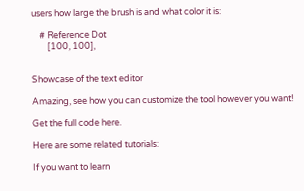users how large the brush is and what color it is:

    # Reference Dot
        [100, 100],


Showcase of the text editor

Amazing, see how you can customize the tool however you want!

Get the full code here.

Here are some related tutorials:

If you want to learn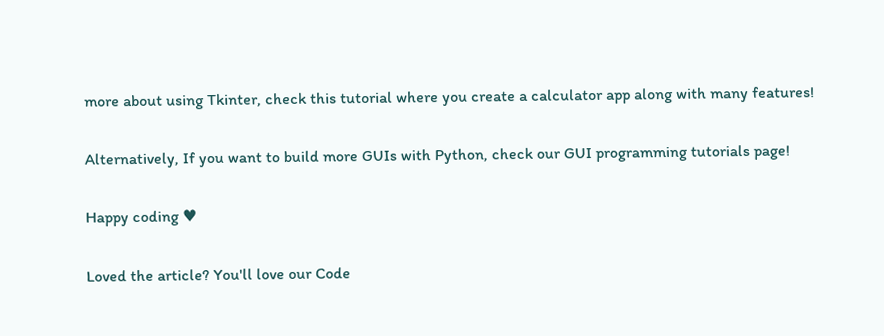more about using Tkinter, check this tutorial where you create a calculator app along with many features!

Alternatively, If you want to build more GUIs with Python, check our GUI programming tutorials page!

Happy coding ♥

Loved the article? You'll love our Code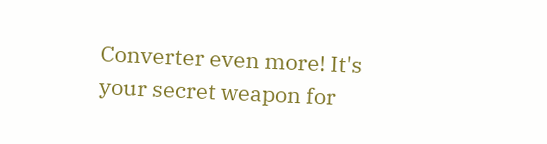Converter even more! It's your secret weapon for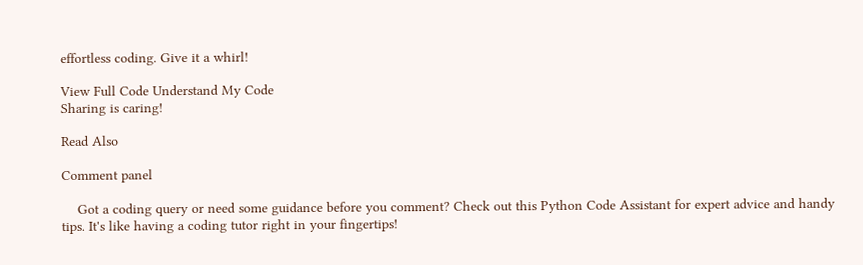effortless coding. Give it a whirl!

View Full Code Understand My Code
Sharing is caring!

Read Also

Comment panel

    Got a coding query or need some guidance before you comment? Check out this Python Code Assistant for expert advice and handy tips. It's like having a coding tutor right in your fingertips!